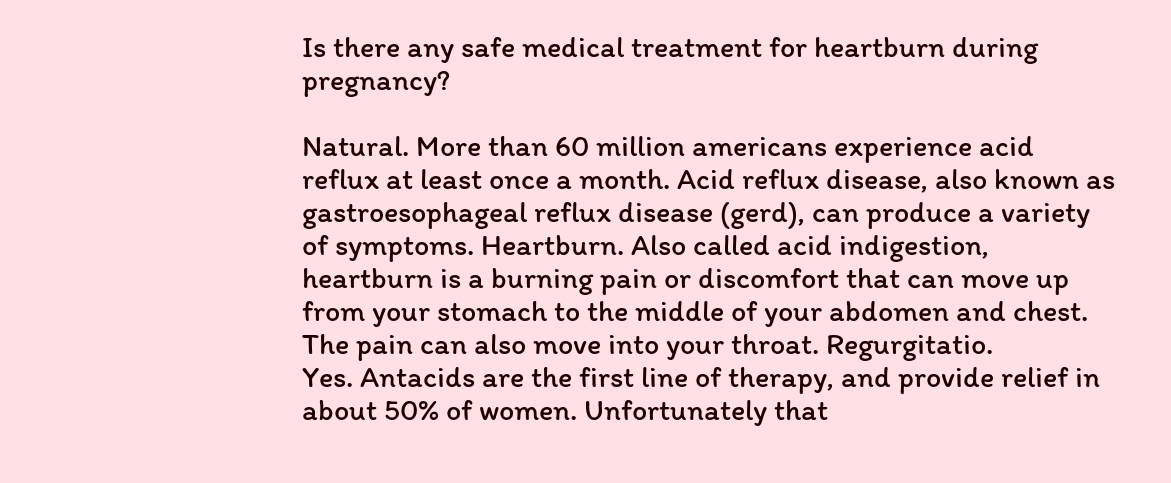Is there any safe medical treatment for heartburn during pregnancy?

Natural. More than 60 million americans experience acid reflux at least once a month. Acid reflux disease, also known as gastroesophageal reflux disease (gerd), can produce a variety of symptoms. Heartburn. Also called acid indigestion, heartburn is a burning pain or discomfort that can move up from your stomach to the middle of your abdomen and chest. The pain can also move into your throat. Regurgitatio.
Yes. Antacids are the first line of therapy, and provide relief in about 50% of women. Unfortunately that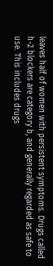leaves half of women with persistent symptoms. Drugs called h-2 blockers are category b, and generally regarded as safe to use. This includes drugs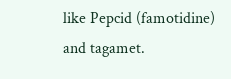like Pepcid (famotidine) and tagamet.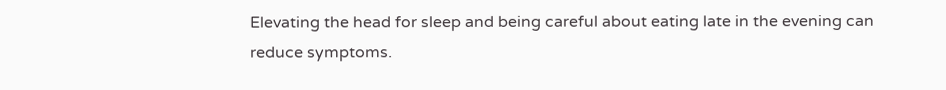Elevating the head for sleep and being careful about eating late in the evening can reduce symptoms.